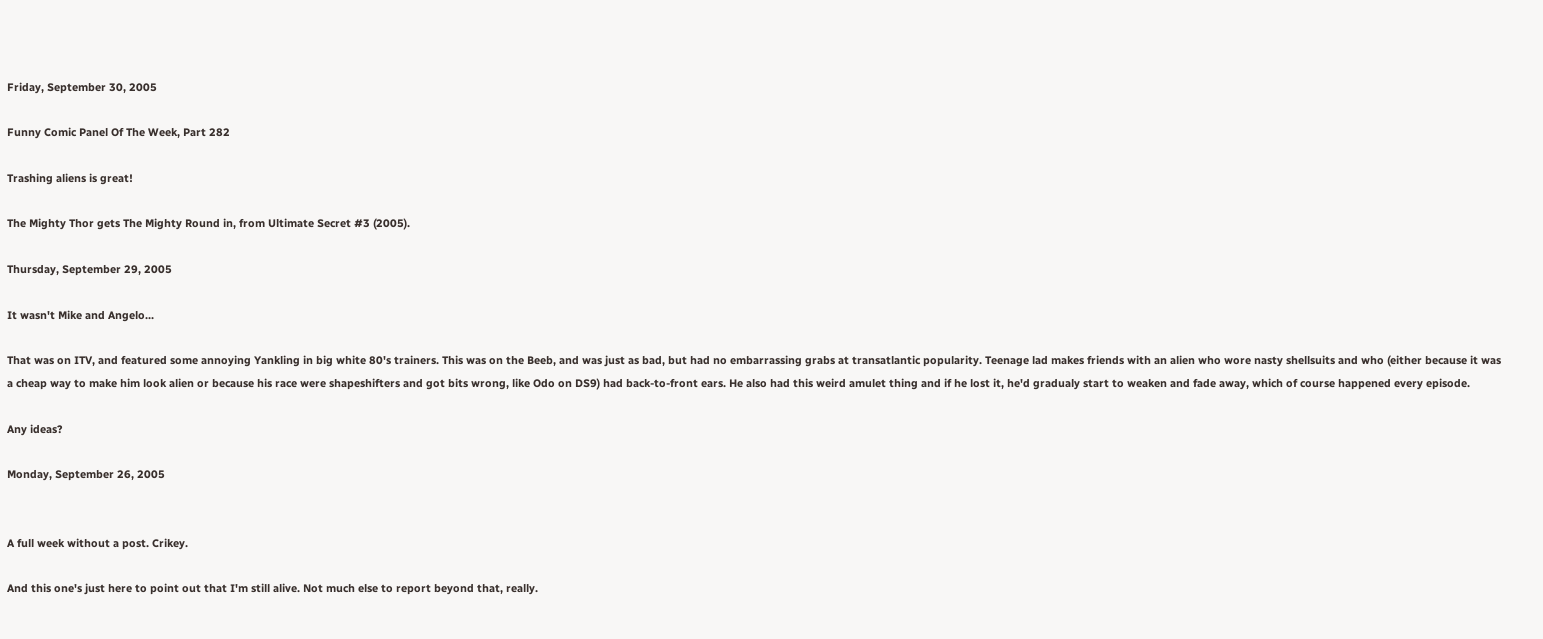Friday, September 30, 2005

Funny Comic Panel Of The Week, Part 282

Trashing aliens is great!

The Mighty Thor gets The Mighty Round in, from Ultimate Secret #3 (2005).

Thursday, September 29, 2005

It wasn't Mike and Angelo...

That was on ITV, and featured some annoying Yankling in big white 80's trainers. This was on the Beeb, and was just as bad, but had no embarrassing grabs at transatlantic popularity. Teenage lad makes friends with an alien who wore nasty shellsuits and who (either because it was a cheap way to make him look alien or because his race were shapeshifters and got bits wrong, like Odo on DS9) had back-to-front ears. He also had this weird amulet thing and if he lost it, he'd gradualy start to weaken and fade away, which of course happened every episode.

Any ideas?

Monday, September 26, 2005


A full week without a post. Crikey.

And this one's just here to point out that I'm still alive. Not much else to report beyond that, really.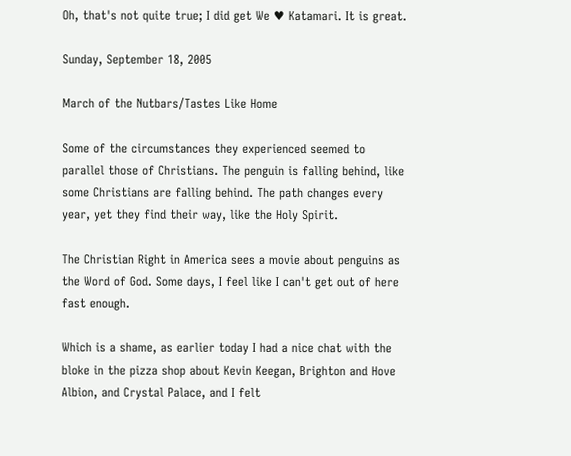Oh, that's not quite true; I did get We ♥ Katamari. It is great.

Sunday, September 18, 2005

March of the Nutbars/Tastes Like Home

Some of the circumstances they experienced seemed to parallel those of Christians. The penguin is falling behind, like some Christians are falling behind. The path changes every year, yet they find their way, like the Holy Spirit.

The Christian Right in America sees a movie about penguins as the Word of God. Some days, I feel like I can't get out of here fast enough.

Which is a shame, as earlier today I had a nice chat with the bloke in the pizza shop about Kevin Keegan, Brighton and Hove Albion, and Crystal Palace, and I felt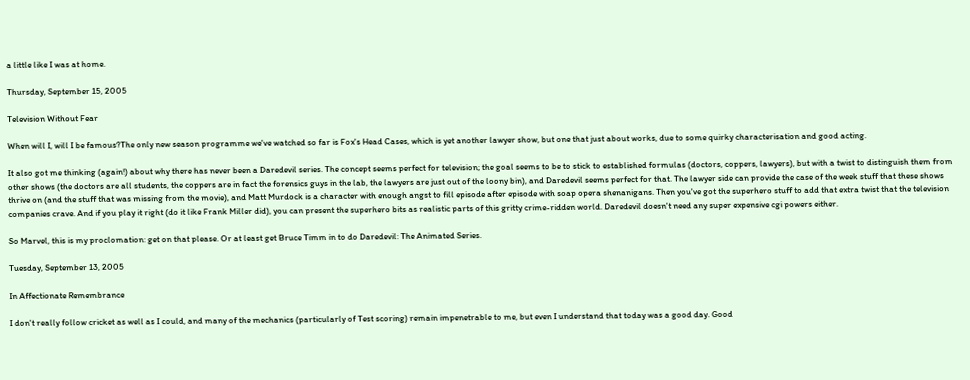a little like I was at home.

Thursday, September 15, 2005

Television Without Fear

When will I, will I be famous?The only new season programme we've watched so far is Fox's Head Cases, which is yet another lawyer show, but one that just about works, due to some quirky characterisation and good acting.

It also got me thinking (again!) about why there has never been a Daredevil series. The concept seems perfect for television; the goal seems to be to stick to established formulas (doctors, coppers, lawyers), but with a twist to distinguish them from other shows (the doctors are all students, the coppers are in fact the forensics guys in the lab, the lawyers are just out of the loony bin), and Daredevil seems perfect for that. The lawyer side can provide the case of the week stuff that these shows thrive on (and the stuff that was missing from the movie), and Matt Murdock is a character with enough angst to fill episode after episode with soap opera shenanigans. Then you've got the superhero stuff to add that extra twist that the television companies crave. And if you play it right (do it like Frank Miller did), you can present the superhero bits as realistic parts of this gritty crime-ridden world. Daredevil doesn't need any super expensive cgi powers either.

So Marvel, this is my proclomation: get on that please. Or at least get Bruce Timm in to do Daredevil: The Animated Series.

Tuesday, September 13, 2005

In Affectionate Remembrance

I don't really follow cricket as well as I could, and many of the mechanics (particularly of Test scoring) remain impenetrable to me, but even I understand that today was a good day. Good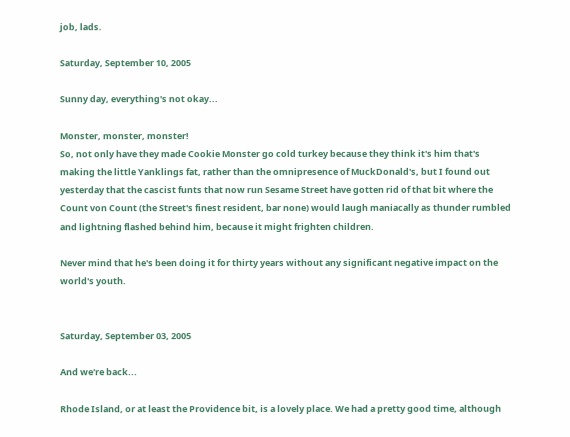job, lads.

Saturday, September 10, 2005

Sunny day, everything's not okay...

Monster, monster, monster!
So, not only have they made Cookie Monster go cold turkey because they think it's him that's making the little Yanklings fat, rather than the omnipresence of MuckDonald's, but I found out yesterday that the cascist funts that now run Sesame Street have gotten rid of that bit where the Count von Count (the Street's finest resident, bar none) would laugh maniacally as thunder rumbled and lightning flashed behind him, because it might frighten children.

Never mind that he's been doing it for thirty years without any significant negative impact on the world's youth.


Saturday, September 03, 2005

And we're back...

Rhode Island, or at least the Providence bit, is a lovely place. We had a pretty good time, although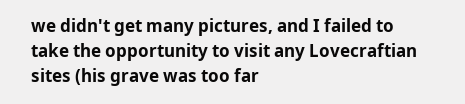we didn't get many pictures, and I failed to take the opportunity to visit any Lovecraftian sites (his grave was too far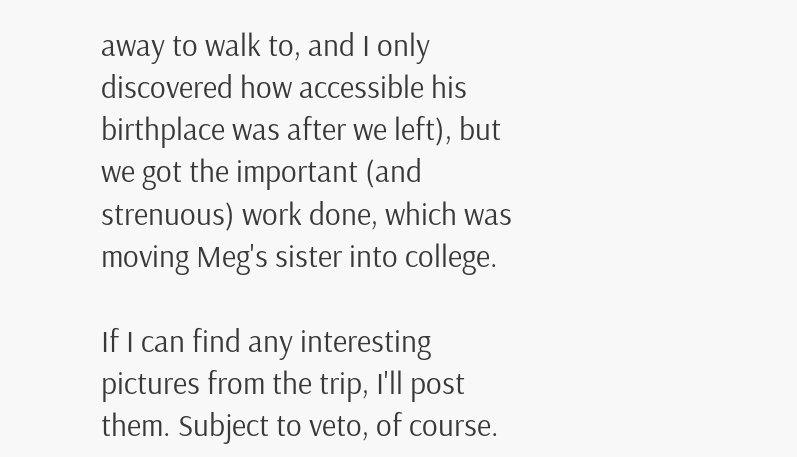away to walk to, and I only discovered how accessible his birthplace was after we left), but we got the important (and strenuous) work done, which was moving Meg's sister into college.

If I can find any interesting pictures from the trip, I'll post them. Subject to veto, of course.